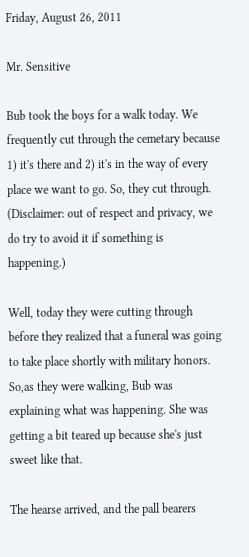Friday, August 26, 2011

Mr. Sensitive

Bub took the boys for a walk today. We frequently cut through the cemetary because 1) it's there and 2) it's in the way of every place we want to go. So, they cut through. (Disclaimer: out of respect and privacy, we do try to avoid it if something is happening.)

Well, today they were cutting through before they realized that a funeral was going to take place shortly with military honors. So,as they were walking, Bub was explaining what was happening. She was getting a bit teared up because she's just sweet like that.

The hearse arrived, and the pall bearers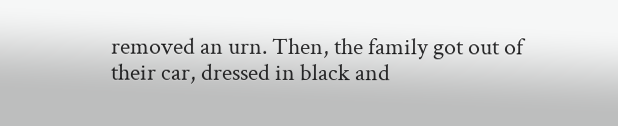removed an urn. Then, the family got out of their car, dressed in black and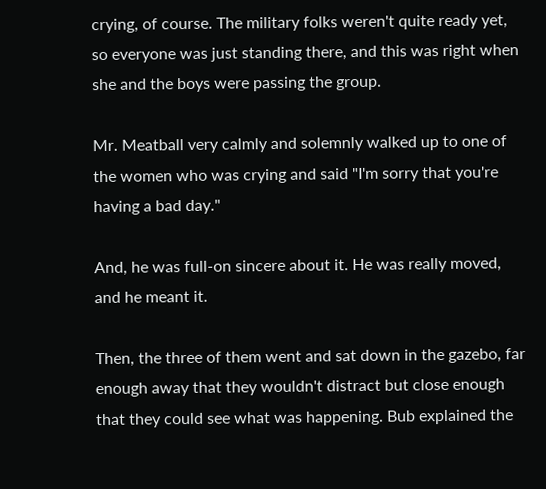crying, of course. The military folks weren't quite ready yet, so everyone was just standing there, and this was right when she and the boys were passing the group.

Mr. Meatball very calmly and solemnly walked up to one of the women who was crying and said "I'm sorry that you're having a bad day."

And, he was full-on sincere about it. He was really moved, and he meant it.

Then, the three of them went and sat down in the gazebo, far enough away that they wouldn't distract but close enough that they could see what was happening. Bub explained the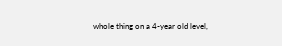whole thing on a 4-year old level,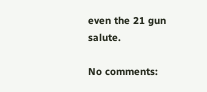even the 21 gun salute.

No comments: